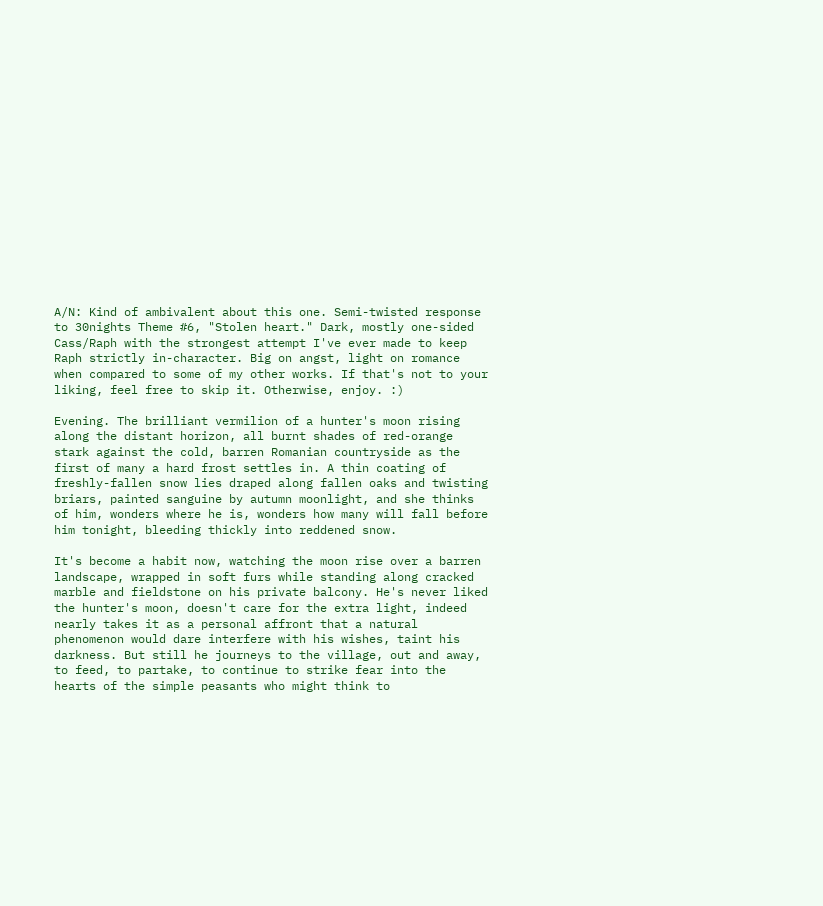A/N: Kind of ambivalent about this one. Semi-twisted response to 30nights Theme #6, "Stolen heart." Dark, mostly one-sided Cass/Raph with the strongest attempt I've ever made to keep Raph strictly in-character. Big on angst, light on romance when compared to some of my other works. If that's not to your liking, feel free to skip it. Otherwise, enjoy. :)

Evening. The brilliant vermilion of a hunter's moon rising along the distant horizon, all burnt shades of red-orange stark against the cold, barren Romanian countryside as the first of many a hard frost settles in. A thin coating of freshly-fallen snow lies draped along fallen oaks and twisting briars, painted sanguine by autumn moonlight, and she thinks of him, wonders where he is, wonders how many will fall before him tonight, bleeding thickly into reddened snow.

It's become a habit now, watching the moon rise over a barren landscape, wrapped in soft furs while standing along cracked marble and fieldstone on his private balcony. He's never liked the hunter's moon, doesn't care for the extra light, indeed nearly takes it as a personal affront that a natural phenomenon would dare interfere with his wishes, taint his darkness. But still he journeys to the village, out and away, to feed, to partake, to continue to strike fear into the hearts of the simple peasants who might think to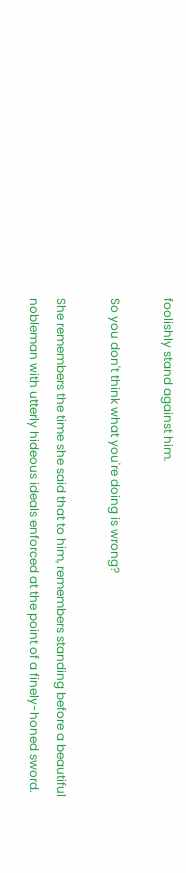foolishly stand against him.

So you don't think what you're doing is wrong?

She remembers the time she said that to him, remembers standing before a beautiful nobleman with utterly hideous ideals enforced at the point of a finely-honed sword.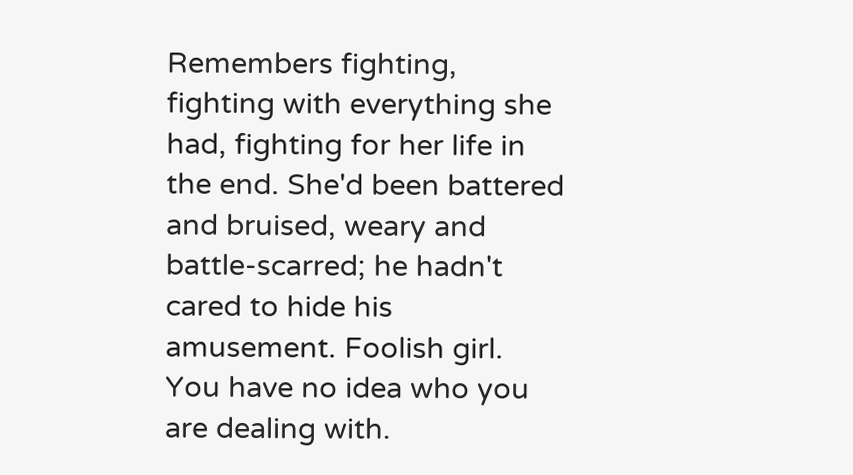Remembers fighting, fighting with everything she had, fighting for her life in the end. She'd been battered and bruised, weary and battle-scarred; he hadn't cared to hide his amusement. Foolish girl. You have no idea who you are dealing with.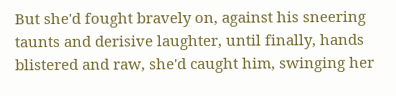But she'd fought bravely on, against his sneering taunts and derisive laughter, until finally, hands blistered and raw, she'd caught him, swinging her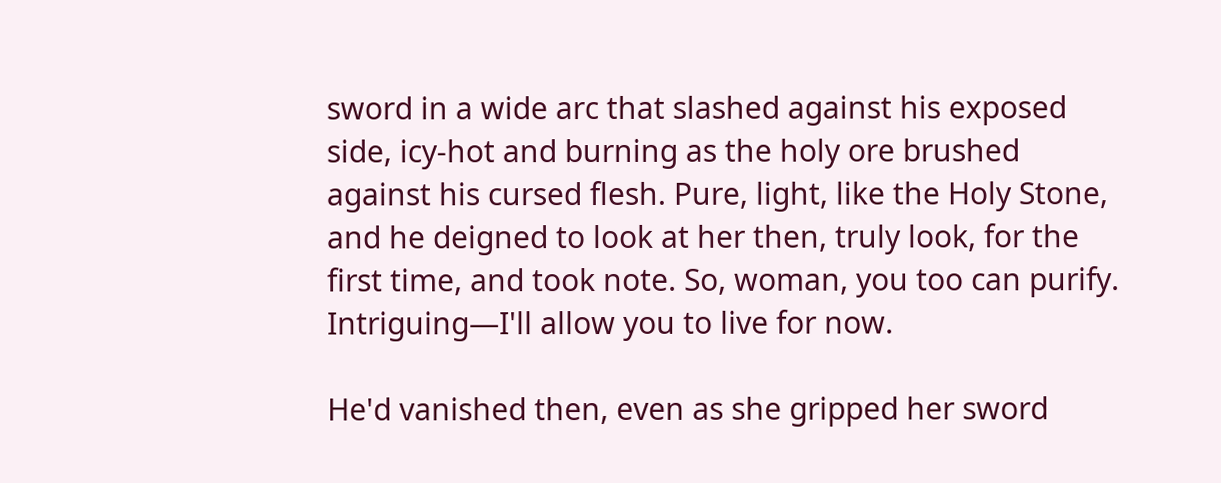sword in a wide arc that slashed against his exposed side, icy-hot and burning as the holy ore brushed against his cursed flesh. Pure, light, like the Holy Stone, and he deigned to look at her then, truly look, for the first time, and took note. So, woman, you too can purify. Intriguing—I'll allow you to live for now.

He'd vanished then, even as she gripped her sword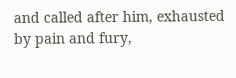and called after him, exhausted by pain and fury,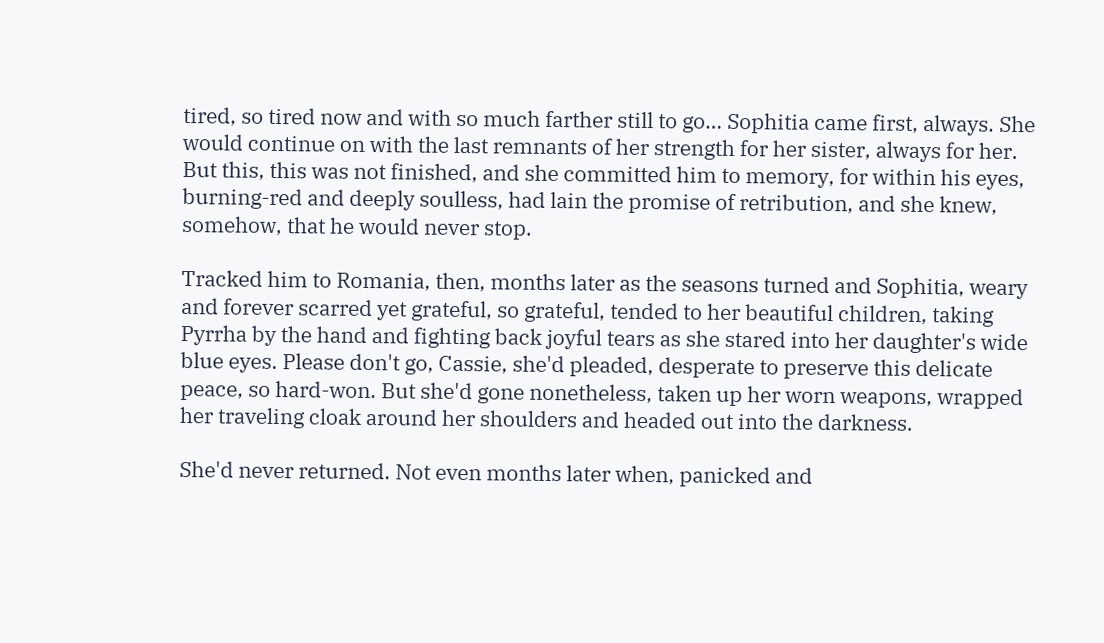tired, so tired now and with so much farther still to go… Sophitia came first, always. She would continue on with the last remnants of her strength for her sister, always for her. But this, this was not finished, and she committed him to memory, for within his eyes, burning-red and deeply soulless, had lain the promise of retribution, and she knew, somehow, that he would never stop.

Tracked him to Romania, then, months later as the seasons turned and Sophitia, weary and forever scarred yet grateful, so grateful, tended to her beautiful children, taking Pyrrha by the hand and fighting back joyful tears as she stared into her daughter's wide blue eyes. Please don't go, Cassie, she'd pleaded, desperate to preserve this delicate peace, so hard-won. But she'd gone nonetheless, taken up her worn weapons, wrapped her traveling cloak around her shoulders and headed out into the darkness.

She'd never returned. Not even months later when, panicked and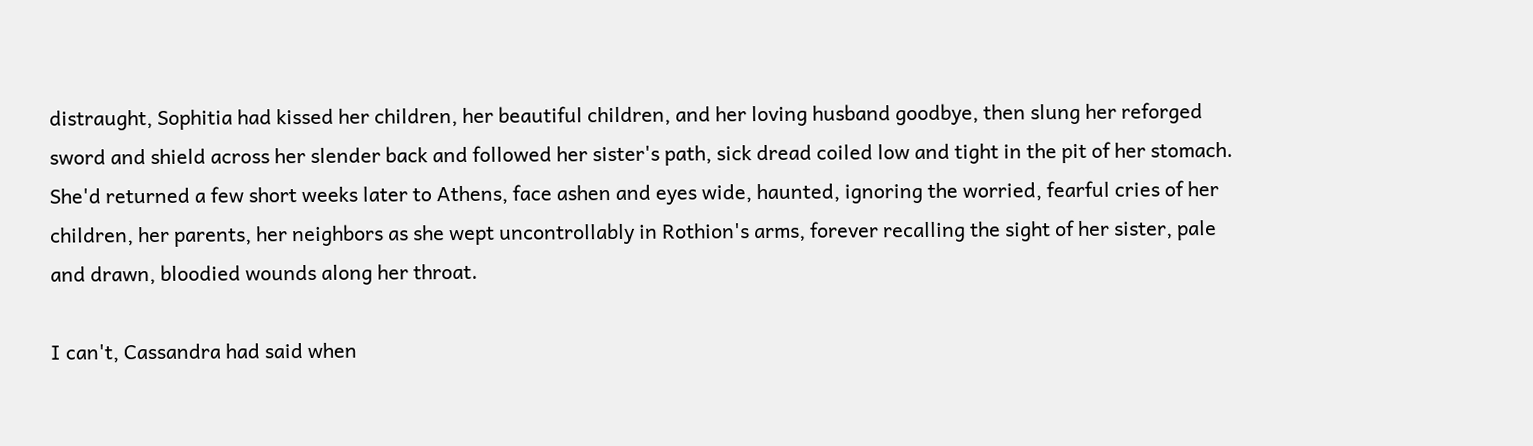distraught, Sophitia had kissed her children, her beautiful children, and her loving husband goodbye, then slung her reforged sword and shield across her slender back and followed her sister's path, sick dread coiled low and tight in the pit of her stomach. She'd returned a few short weeks later to Athens, face ashen and eyes wide, haunted, ignoring the worried, fearful cries of her children, her parents, her neighbors as she wept uncontrollably in Rothion's arms, forever recalling the sight of her sister, pale and drawn, bloodied wounds along her throat.

I can't, Cassandra had said when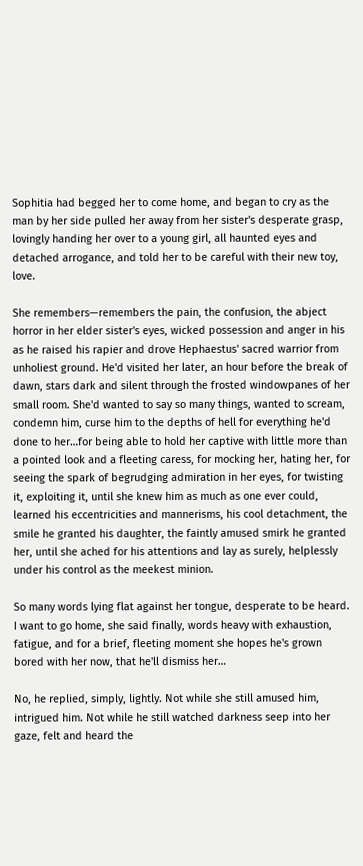Sophitia had begged her to come home, and began to cry as the man by her side pulled her away from her sister's desperate grasp, lovingly handing her over to a young girl, all haunted eyes and detached arrogance, and told her to be careful with their new toy, love.

She remembers—remembers the pain, the confusion, the abject horror in her elder sister's eyes, wicked possession and anger in his as he raised his rapier and drove Hephaestus' sacred warrior from unholiest ground. He'd visited her later, an hour before the break of dawn, stars dark and silent through the frosted windowpanes of her small room. She'd wanted to say so many things, wanted to scream, condemn him, curse him to the depths of hell for everything he'd done to her…for being able to hold her captive with little more than a pointed look and a fleeting caress, for mocking her, hating her, for seeing the spark of begrudging admiration in her eyes, for twisting it, exploiting it, until she knew him as much as one ever could, learned his eccentricities and mannerisms, his cool detachment, the smile he granted his daughter, the faintly amused smirk he granted her, until she ached for his attentions and lay as surely, helplessly under his control as the meekest minion.

So many words lying flat against her tongue, desperate to be heard. I want to go home, she said finally, words heavy with exhaustion, fatigue, and for a brief, fleeting moment she hopes he's grown bored with her now, that he'll dismiss her…

No, he replied, simply, lightly. Not while she still amused him, intrigued him. Not while he still watched darkness seep into her gaze, felt and heard the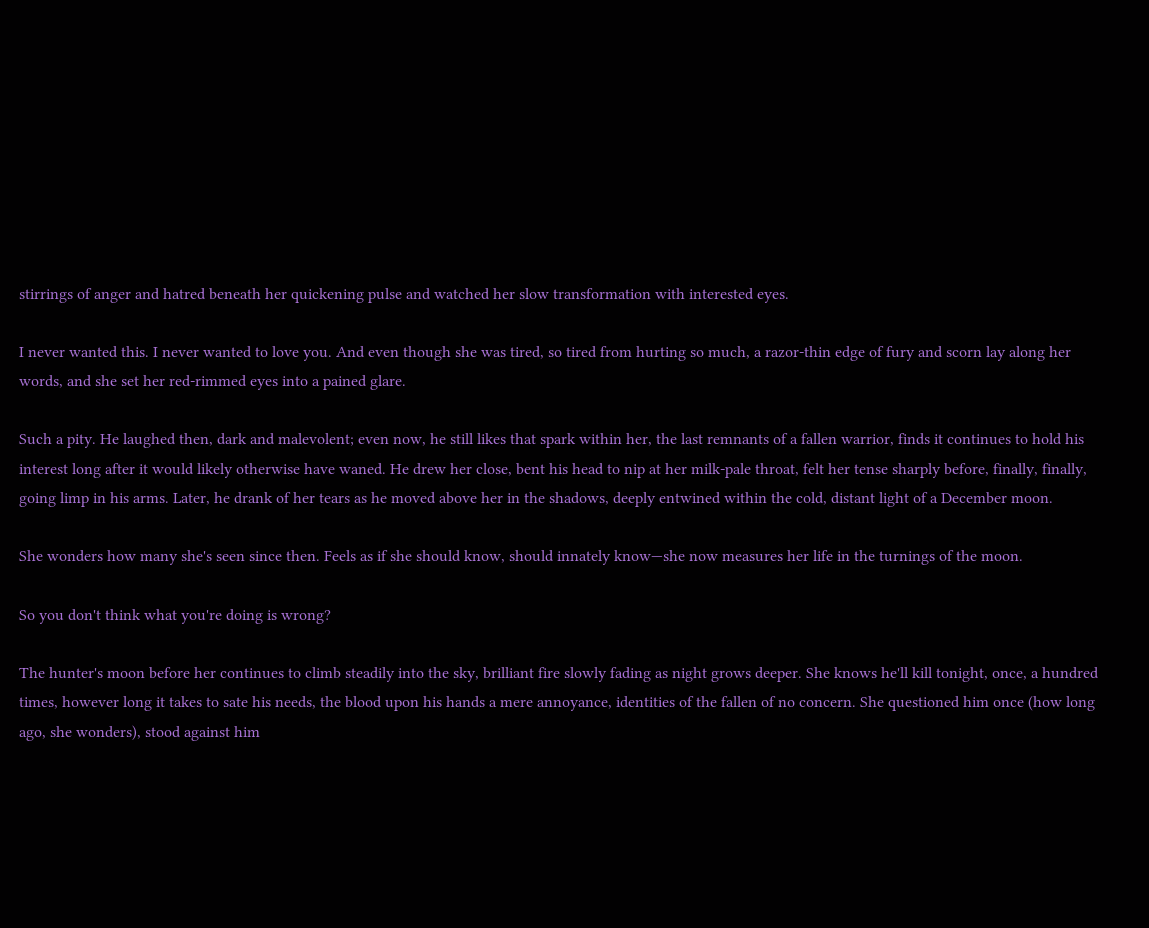stirrings of anger and hatred beneath her quickening pulse and watched her slow transformation with interested eyes.

I never wanted this. I never wanted to love you. And even though she was tired, so tired from hurting so much, a razor-thin edge of fury and scorn lay along her words, and she set her red-rimmed eyes into a pained glare.

Such a pity. He laughed then, dark and malevolent; even now, he still likes that spark within her, the last remnants of a fallen warrior, finds it continues to hold his interest long after it would likely otherwise have waned. He drew her close, bent his head to nip at her milk-pale throat, felt her tense sharply before, finally, finally, going limp in his arms. Later, he drank of her tears as he moved above her in the shadows, deeply entwined within the cold, distant light of a December moon.

She wonders how many she's seen since then. Feels as if she should know, should innately know—she now measures her life in the turnings of the moon.

So you don't think what you're doing is wrong?

The hunter's moon before her continues to climb steadily into the sky, brilliant fire slowly fading as night grows deeper. She knows he'll kill tonight, once, a hundred times, however long it takes to sate his needs, the blood upon his hands a mere annoyance, identities of the fallen of no concern. She questioned him once (how long ago, she wonders), stood against him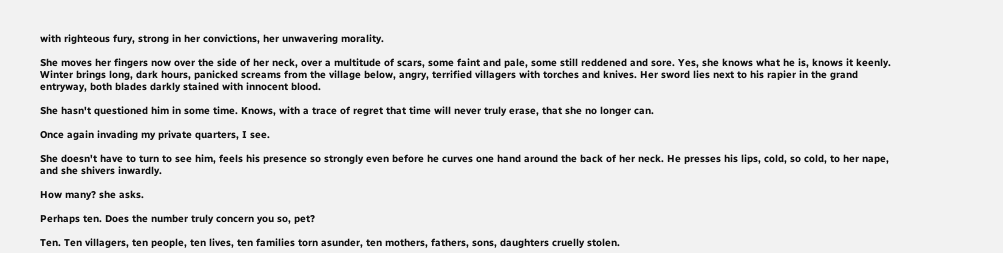with righteous fury, strong in her convictions, her unwavering morality.

She moves her fingers now over the side of her neck, over a multitude of scars, some faint and pale, some still reddened and sore. Yes, she knows what he is, knows it keenly. Winter brings long, dark hours, panicked screams from the village below, angry, terrified villagers with torches and knives. Her sword lies next to his rapier in the grand entryway, both blades darkly stained with innocent blood.

She hasn't questioned him in some time. Knows, with a trace of regret that time will never truly erase, that she no longer can.

Once again invading my private quarters, I see.

She doesn't have to turn to see him, feels his presence so strongly even before he curves one hand around the back of her neck. He presses his lips, cold, so cold, to her nape, and she shivers inwardly.

How many? she asks.

Perhaps ten. Does the number truly concern you so, pet?

Ten. Ten villagers, ten people, ten lives, ten families torn asunder, ten mothers, fathers, sons, daughters cruelly stolen.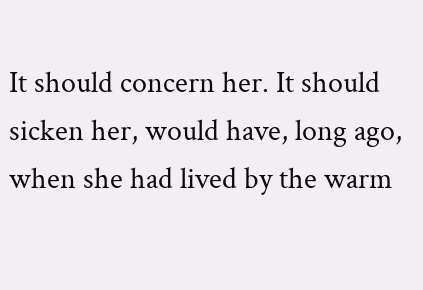It should concern her. It should sicken her, would have, long ago, when she had lived by the warm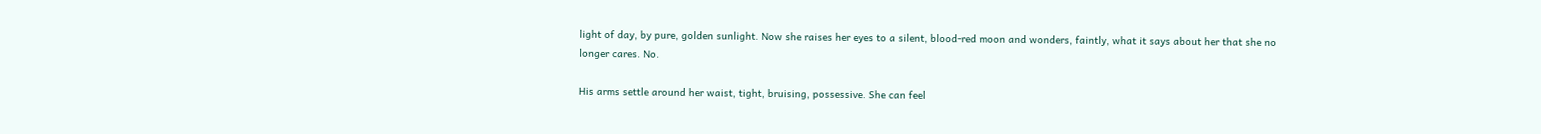light of day, by pure, golden sunlight. Now she raises her eyes to a silent, blood-red moon and wonders, faintly, what it says about her that she no longer cares. No.

His arms settle around her waist, tight, bruising, possessive. She can feel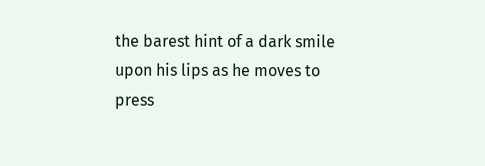the barest hint of a dark smile upon his lips as he moves to press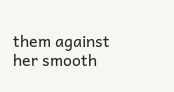them against her smooth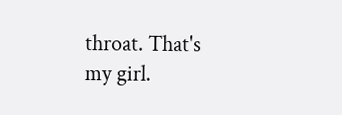throat. That's my girl.